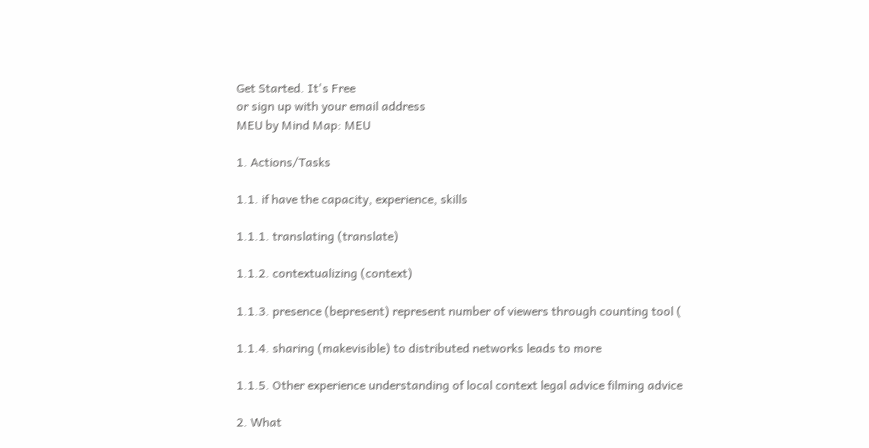Get Started. It's Free
or sign up with your email address
MEU by Mind Map: MEU

1. Actions/Tasks

1.1. if have the capacity, experience, skills

1.1.1. translating (translate)

1.1.2. contextualizing (context)

1.1.3. presence (bepresent) represent number of viewers through counting tool (

1.1.4. sharing (makevisible) to distributed networks leads to more

1.1.5. Other experience understanding of local context legal advice filming advice

2. What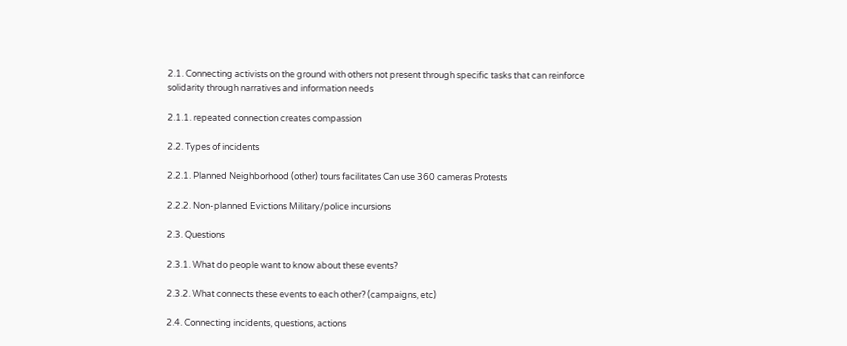2.1. Connecting activists on the ground with others not present through specific tasks that can reinforce solidarity through narratives and information needs

2.1.1. repeated connection creates compassion

2.2. Types of incidents

2.2.1. Planned Neighborhood (other) tours facilitates Can use 360 cameras Protests

2.2.2. Non-planned Evictions Military/police incursions

2.3. Questions

2.3.1. What do people want to know about these events?

2.3.2. What connects these events to each other? (campaigns, etc)

2.4. Connecting incidents, questions, actions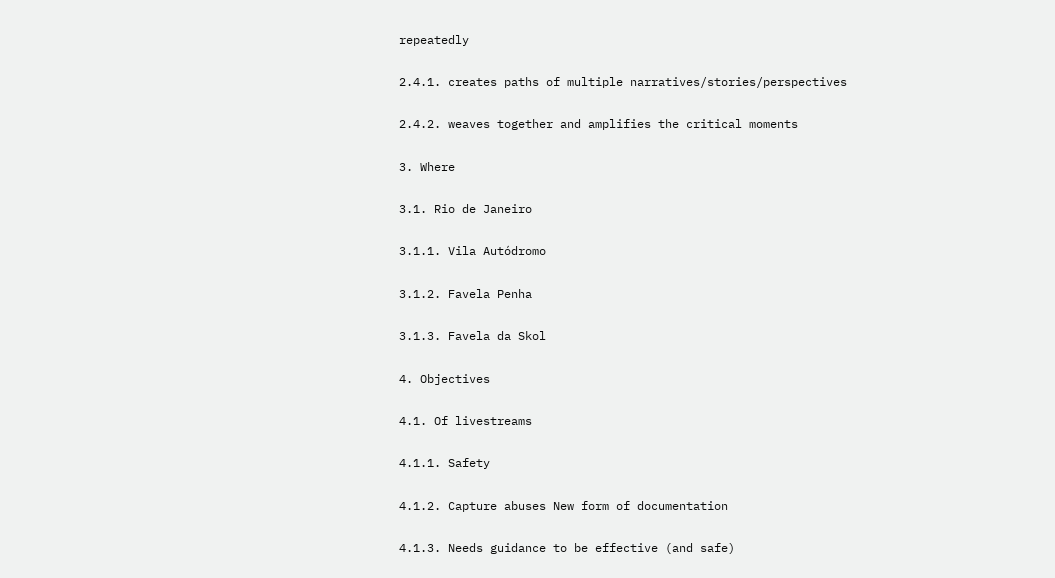repeatedly

2.4.1. creates paths of multiple narratives/stories/perspectives

2.4.2. weaves together and amplifies the critical moments

3. Where

3.1. Rio de Janeiro

3.1.1. Vila Autódromo

3.1.2. Favela Penha

3.1.3. Favela da Skol

4. Objectives

4.1. Of livestreams

4.1.1. Safety

4.1.2. Capture abuses New form of documentation

4.1.3. Needs guidance to be effective (and safe)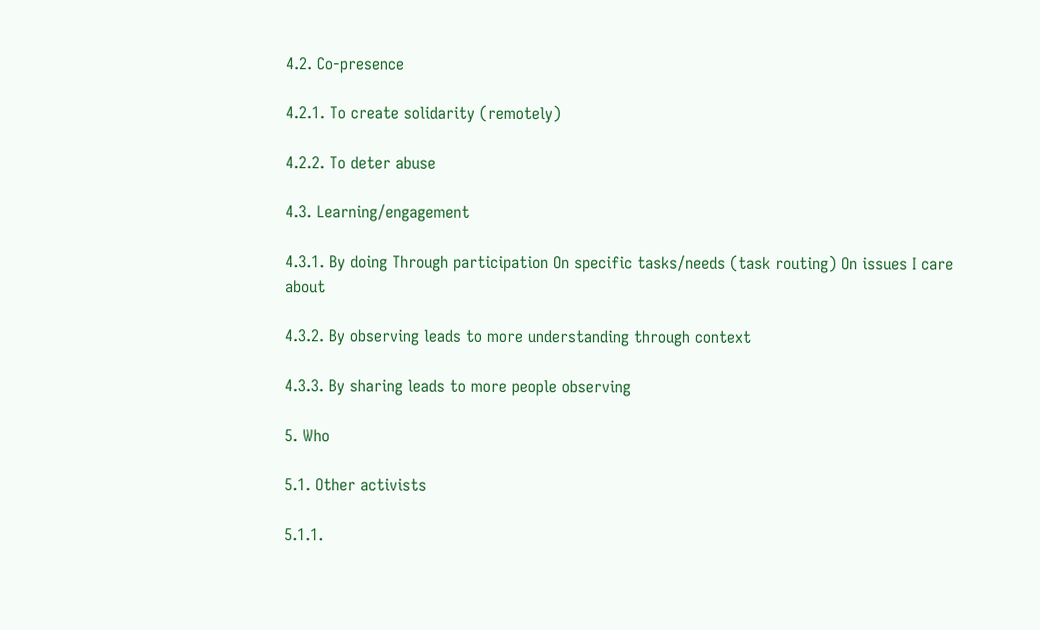4.2. Co-presence

4.2.1. To create solidarity (remotely)

4.2.2. To deter abuse

4.3. Learning/engagement

4.3.1. By doing Through participation On specific tasks/needs (task routing) On issues I care about

4.3.2. By observing leads to more understanding through context

4.3.3. By sharing leads to more people observing

5. Who

5.1. Other activists

5.1.1.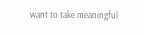want to take meaningful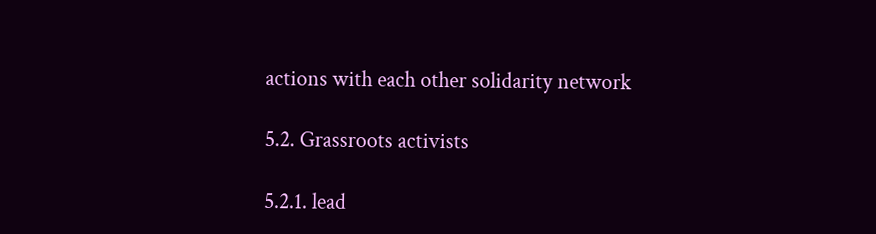actions with each other solidarity network

5.2. Grassroots activists

5.2.1. lead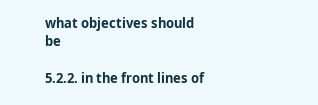what objectives should be

5.2.2. in the front lines of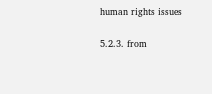human rights issues

5.2.3. from